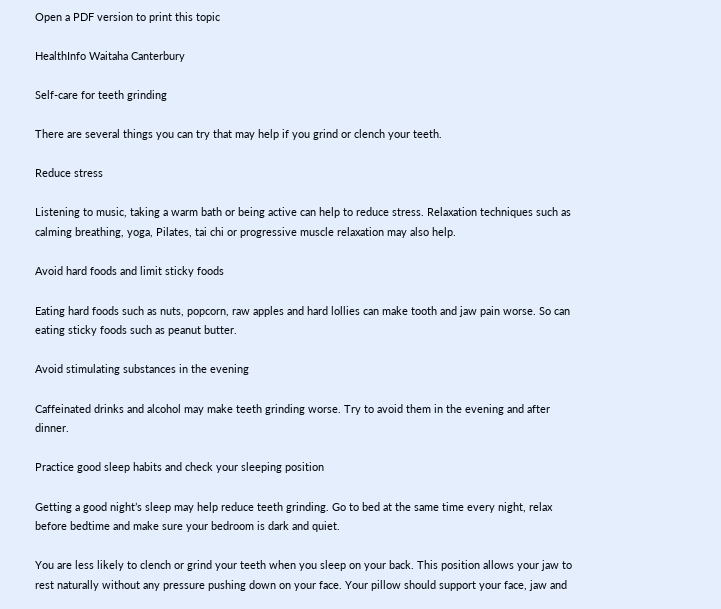Open a PDF version to print this topic

HealthInfo Waitaha Canterbury

Self-care for teeth grinding

There are several things you can try that may help if you grind or clench your teeth.

Reduce stress

Listening to music, taking a warm bath or being active can help to reduce stress. Relaxation techniques such as calming breathing, yoga, Pilates, tai chi or progressive muscle relaxation may also help.

Avoid hard foods and limit sticky foods

Eating hard foods such as nuts, popcorn, raw apples and hard lollies can make tooth and jaw pain worse. So can eating sticky foods such as peanut butter.

Avoid stimulating substances in the evening

Caffeinated drinks and alcohol may make teeth grinding worse. Try to avoid them in the evening and after dinner.

Practice good sleep habits and check your sleeping position

Getting a good night’s sleep may help reduce teeth grinding. Go to bed at the same time every night, relax before bedtime and make sure your bedroom is dark and quiet.

You are less likely to clench or grind your teeth when you sleep on your back. This position allows your jaw to rest naturally without any pressure pushing down on your face. Your pillow should support your face, jaw and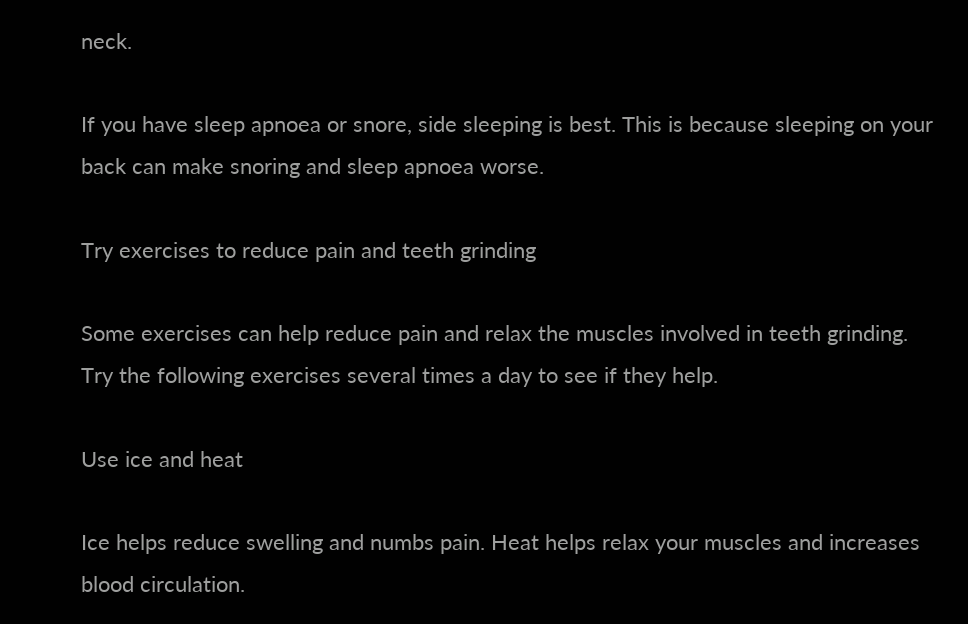neck.

If you have sleep apnoea or snore, side sleeping is best. This is because sleeping on your back can make snoring and sleep apnoea worse.

Try exercises to reduce pain and teeth grinding

Some exercises can help reduce pain and relax the muscles involved in teeth grinding. Try the following exercises several times a day to see if they help.

Use ice and heat

Ice helps reduce swelling and numbs pain. Heat helps relax your muscles and increases blood circulation.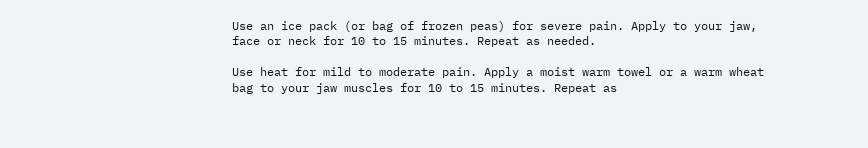Use an ice pack (or bag of frozen peas) for severe pain. Apply to your jaw, face or neck for 10 to 15 minutes. Repeat as needed.

Use heat for mild to moderate pain. Apply a moist warm towel or a warm wheat bag to your jaw muscles for 10 to 15 minutes. Repeat as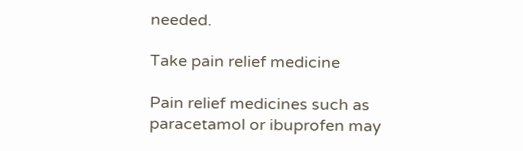needed.

Take pain relief medicine

Pain relief medicines such as paracetamol or ibuprofen may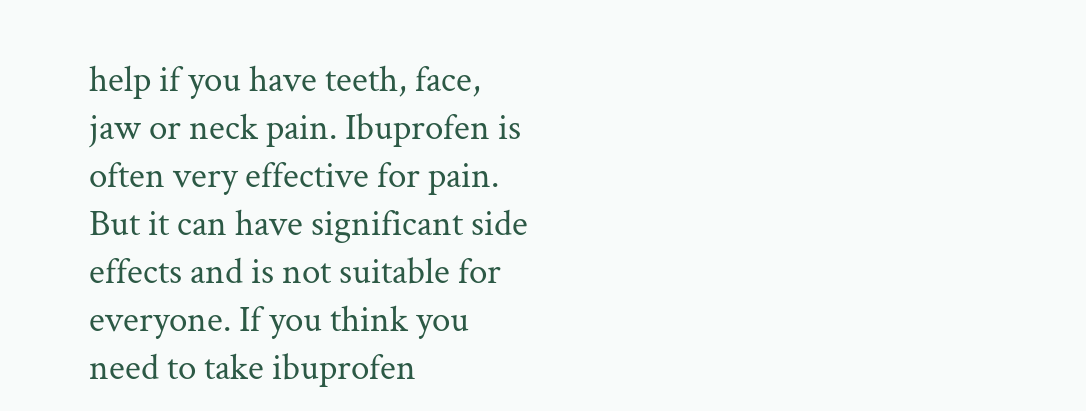help if you have teeth, face, jaw or neck pain. Ibuprofen is often very effective for pain. But it can have significant side effects and is not suitable for everyone. If you think you need to take ibuprofen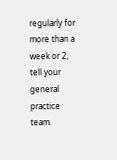regularly for more than a week or 2, tell your general practice team.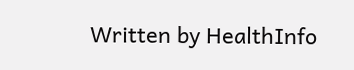Written by HealthInfo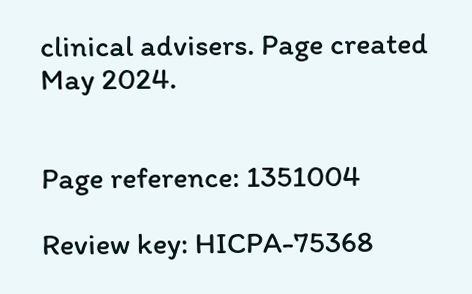clinical advisers. Page created May 2024.


Page reference: 1351004

Review key: HICPA-75368